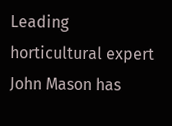Leading horticultural expert John Mason has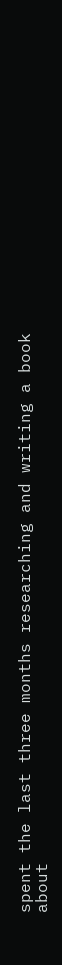spent the last three months researching and writing a book about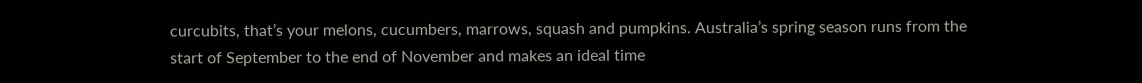curcubits, that’s your melons, cucumbers, marrows, squash and pumpkins. Australia’s spring season runs from the start of September to the end of November and makes an ideal time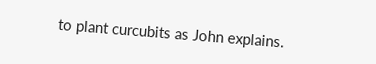to plant curcubits as John explains.